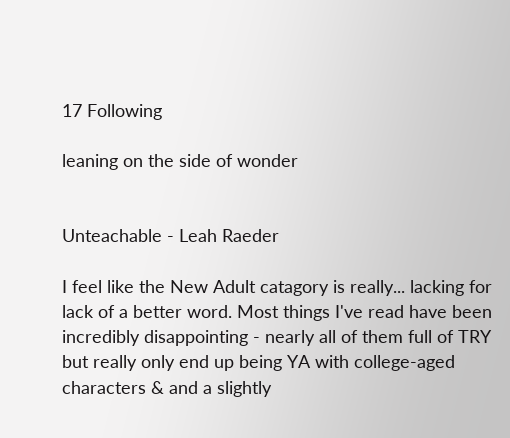17 Following

leaning on the side of wonder


Unteachable - Leah Raeder

I feel like the New Adult catagory is really... lacking for lack of a better word. Most things I've read have been incredibly disappointing - nearly all of them full of TRY but really only end up being YA with college-aged characters & and a slightly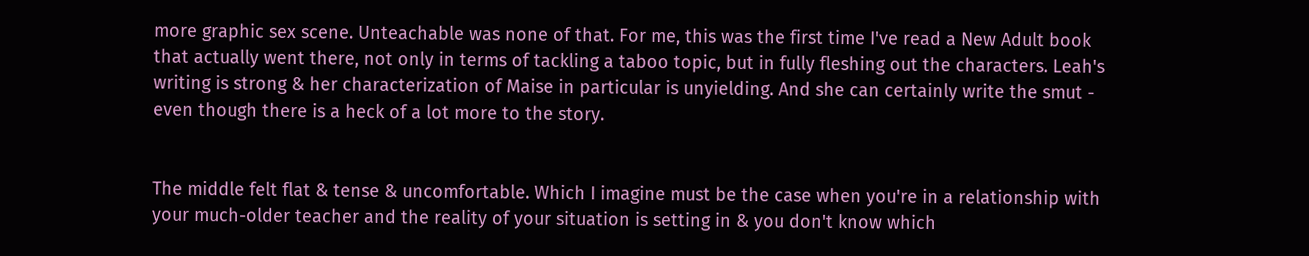more graphic sex scene. Unteachable was none of that. For me, this was the first time I've read a New Adult book that actually went there, not only in terms of tackling a taboo topic, but in fully fleshing out the characters. Leah's writing is strong & her characterization of Maise in particular is unyielding. And she can certainly write the smut - even though there is a heck of a lot more to the story.


The middle felt flat & tense & uncomfortable. Which I imagine must be the case when you're in a relationship with your much-older teacher and the reality of your situation is setting in & you don't know which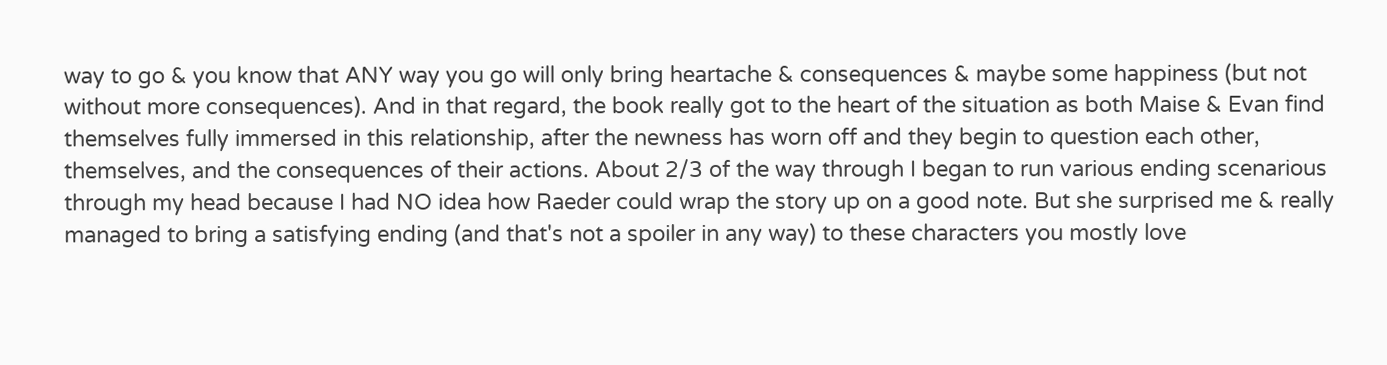way to go & you know that ANY way you go will only bring heartache & consequences & maybe some happiness (but not without more consequences). And in that regard, the book really got to the heart of the situation as both Maise & Evan find themselves fully immersed in this relationship, after the newness has worn off and they begin to question each other, themselves, and the consequences of their actions. About 2/3 of the way through I began to run various ending scenarious through my head because I had NO idea how Raeder could wrap the story up on a good note. But she surprised me & really managed to bring a satisfying ending (and that's not a spoiler in any way) to these characters you mostly love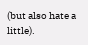(but also hate a little).